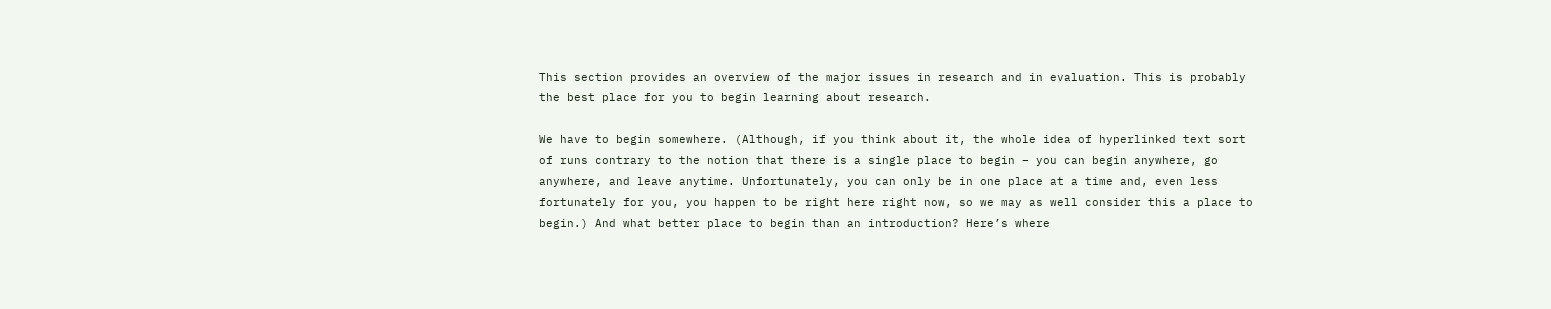This section provides an overview of the major issues in research and in evaluation. This is probably the best place for you to begin learning about research.

We have to begin somewhere. (Although, if you think about it, the whole idea of hyperlinked text sort of runs contrary to the notion that there is a single place to begin – you can begin anywhere, go anywhere, and leave anytime. Unfortunately, you can only be in one place at a time and, even less fortunately for you, you happen to be right here right now, so we may as well consider this a place to begin.) And what better place to begin than an introduction? Here’s where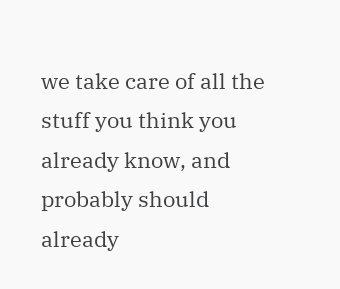we take care of all the stuff you think you already know, and probably should already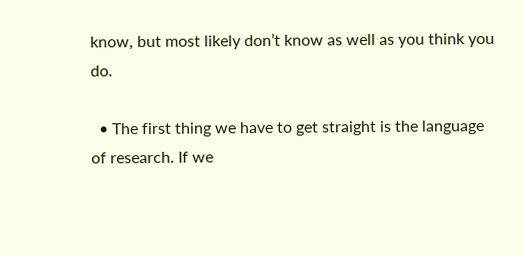know, but most likely don’t know as well as you think you do.

  • The first thing we have to get straight is the language of research. If we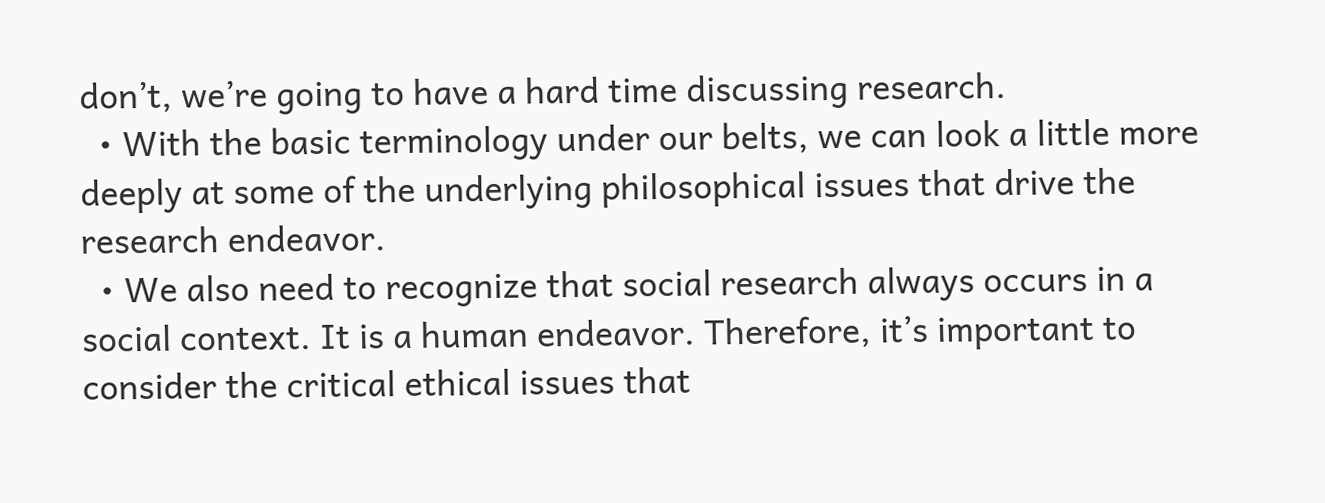don’t, we’re going to have a hard time discussing research.
  • With the basic terminology under our belts, we can look a little more deeply at some of the underlying philosophical issues that drive the research endeavor.
  • We also need to recognize that social research always occurs in a social context. It is a human endeavor. Therefore, it’s important to consider the critical ethical issues that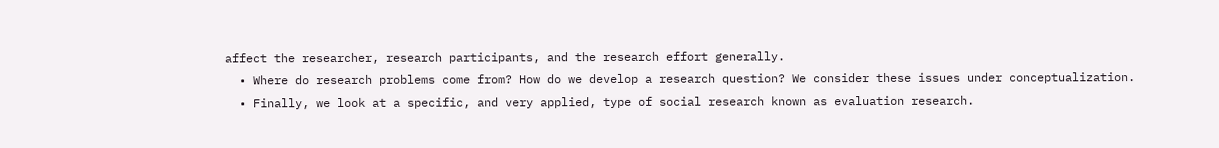affect the researcher, research participants, and the research effort generally.
  • Where do research problems come from? How do we develop a research question? We consider these issues under conceptualization.
  • Finally, we look at a specific, and very applied, type of social research known as evaluation research.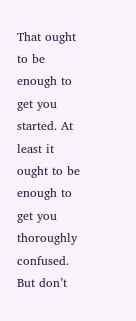That ought to be enough to get you started. At least it ought to be enough to get you thoroughly confused. But don’t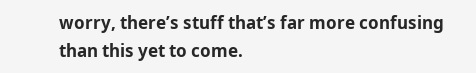worry, there’s stuff that’s far more confusing than this yet to come.